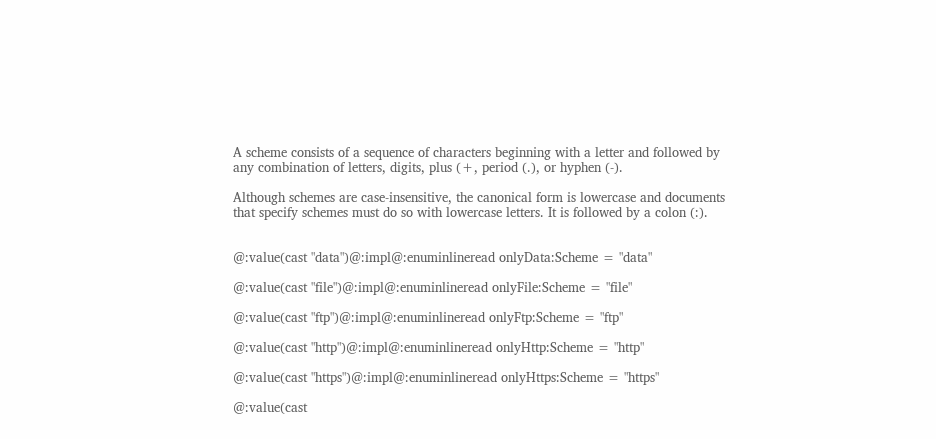A scheme consists of a sequence of characters beginning with a letter and followed by any combination of letters, digits, plus (+, period (.), or hyphen (-).

Although schemes are case-insensitive, the canonical form is lowercase and documents that specify schemes must do so with lowercase letters. It is followed by a colon (:).


@:value(cast "data")@:impl@:enuminlineread onlyData:Scheme = "data"

@:value(cast "file")@:impl@:enuminlineread onlyFile:Scheme = "file"

@:value(cast "ftp")@:impl@:enuminlineread onlyFtp:Scheme = "ftp"

@:value(cast "http")@:impl@:enuminlineread onlyHttp:Scheme = "http"

@:value(cast "https")@:impl@:enuminlineread onlyHttps:Scheme = "https"

@:value(cast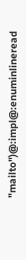"mailto")@:impl@:enuminlineread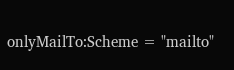onlyMailTo:Scheme = "mailto"